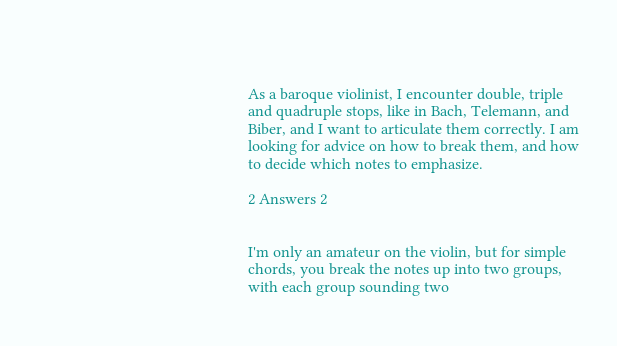As a baroque violinist, I encounter double, triple and quadruple stops, like in Bach, Telemann, and Biber, and I want to articulate them correctly. I am looking for advice on how to break them, and how to decide which notes to emphasize.

2 Answers 2


I'm only an amateur on the violin, but for simple chords, you break the notes up into two groups, with each group sounding two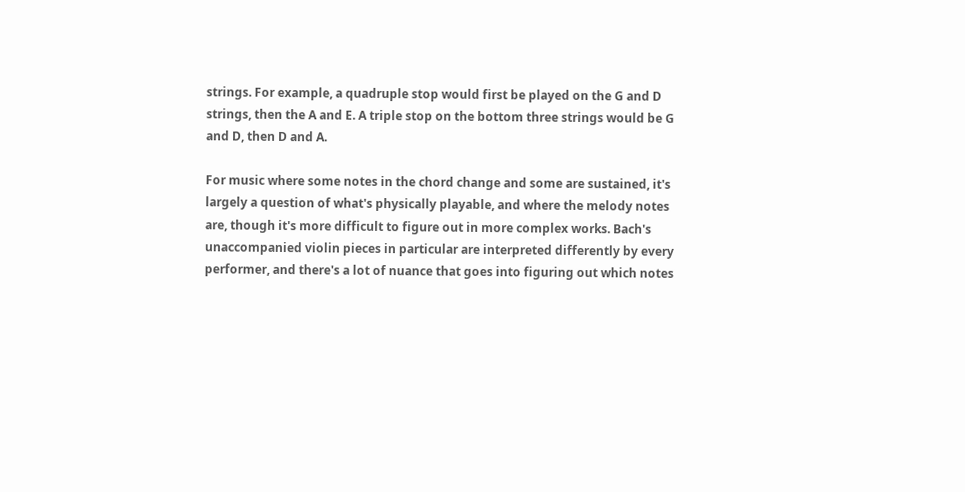strings. For example, a quadruple stop would first be played on the G and D strings, then the A and E. A triple stop on the bottom three strings would be G and D, then D and A.

For music where some notes in the chord change and some are sustained, it's largely a question of what's physically playable, and where the melody notes are, though it's more difficult to figure out in more complex works. Bach's unaccompanied violin pieces in particular are interpreted differently by every performer, and there's a lot of nuance that goes into figuring out which notes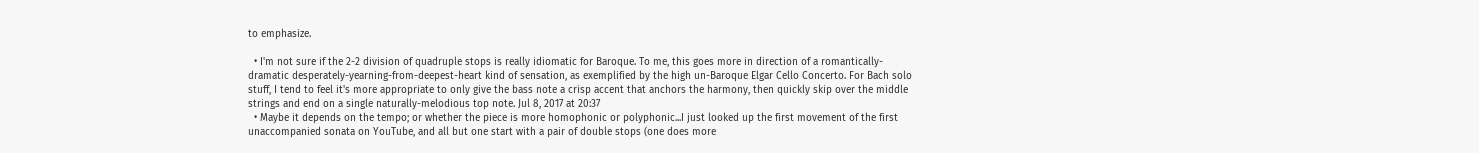to emphasize.

  • I'm not sure if the 2-2 division of quadruple stops is really idiomatic for Baroque. To me, this goes more in direction of a romantically-dramatic desperately-yearning-from-deepest-heart kind of sensation, as exemplified by the high un-Baroque Elgar Cello Concerto. For Bach solo stuff, I tend to feel it's more appropriate to only give the bass note a crisp accent that anchors the harmony, then quickly skip over the middle strings and end on a single naturally-melodious top note. Jul 8, 2017 at 20:37
  • Maybe it depends on the tempo; or whether the piece is more homophonic or polyphonic...I just looked up the first movement of the first unaccompanied sonata on YouTube, and all but one start with a pair of double stops (one does more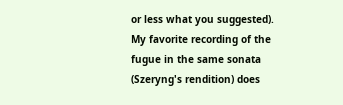or less what you suggested). My favorite recording of the fugue in the same sonata (Szeryng's rendition) does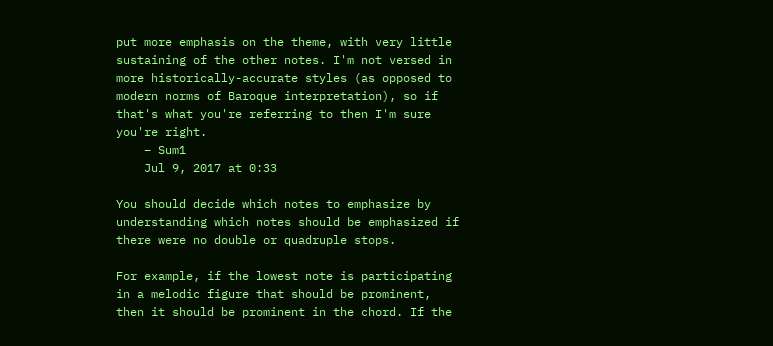put more emphasis on the theme, with very little sustaining of the other notes. I'm not versed in more historically-accurate styles (as opposed to modern norms of Baroque interpretation), so if that's what you're referring to then I'm sure you're right.
    – Sum1
    Jul 9, 2017 at 0:33

You should decide which notes to emphasize by understanding which notes should be emphasized if there were no double or quadruple stops.

For example, if the lowest note is participating in a melodic figure that should be prominent, then it should be prominent in the chord. If the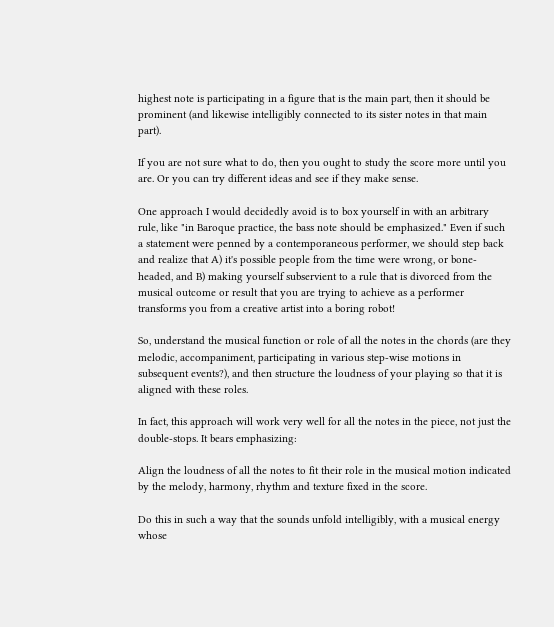highest note is participating in a figure that is the main part, then it should be prominent (and likewise intelligibly connected to its sister notes in that main part).

If you are not sure what to do, then you ought to study the score more until you are. Or you can try different ideas and see if they make sense.

One approach I would decidedly avoid is to box yourself in with an arbitrary rule, like "in Baroque practice, the bass note should be emphasized." Even if such a statement were penned by a contemporaneous performer, we should step back and realize that A) it's possible people from the time were wrong, or bone-headed, and B) making yourself subservient to a rule that is divorced from the musical outcome or result that you are trying to achieve as a performer transforms you from a creative artist into a boring robot!

So, understand the musical function or role of all the notes in the chords (are they melodic, accompaniment, participating in various step-wise motions in subsequent events?), and then structure the loudness of your playing so that it is aligned with these roles.

In fact, this approach will work very well for all the notes in the piece, not just the double-stops. It bears emphasizing:

Align the loudness of all the notes to fit their role in the musical motion indicated by the melody, harmony, rhythm and texture fixed in the score.

Do this in such a way that the sounds unfold intelligibly, with a musical energy whose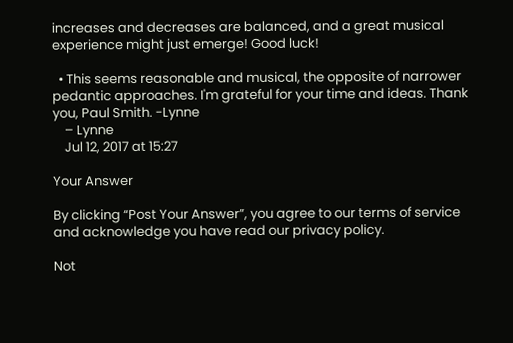increases and decreases are balanced, and a great musical experience might just emerge! Good luck!

  • This seems reasonable and musical, the opposite of narrower pedantic approaches. I'm grateful for your time and ideas. Thank you, Paul Smith. -Lynne
    – Lynne
    Jul 12, 2017 at 15:27

Your Answer

By clicking “Post Your Answer”, you agree to our terms of service and acknowledge you have read our privacy policy.

Not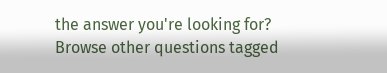the answer you're looking for? Browse other questions tagged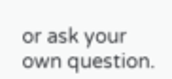or ask your own question.